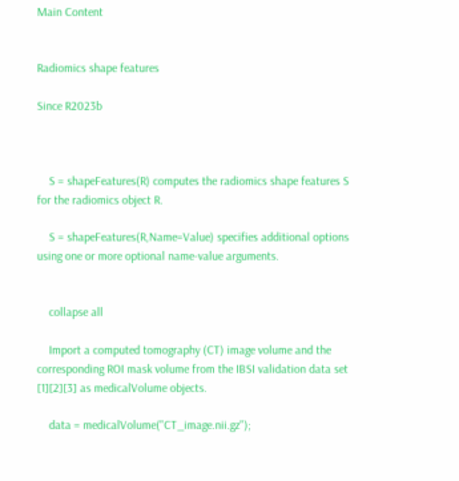Main Content


Radiomics shape features

Since R2023b



    S = shapeFeatures(R) computes the radiomics shape features S for the radiomics object R.

    S = shapeFeatures(R,Name=Value) specifies additional options using one or more optional name-value arguments.


    collapse all

    Import a computed tomography (CT) image volume and the corresponding ROI mask volume from the IBSI validation data set [1][2][3] as medicalVolume objects.

    data = medicalVolume("CT_image.nii.gz");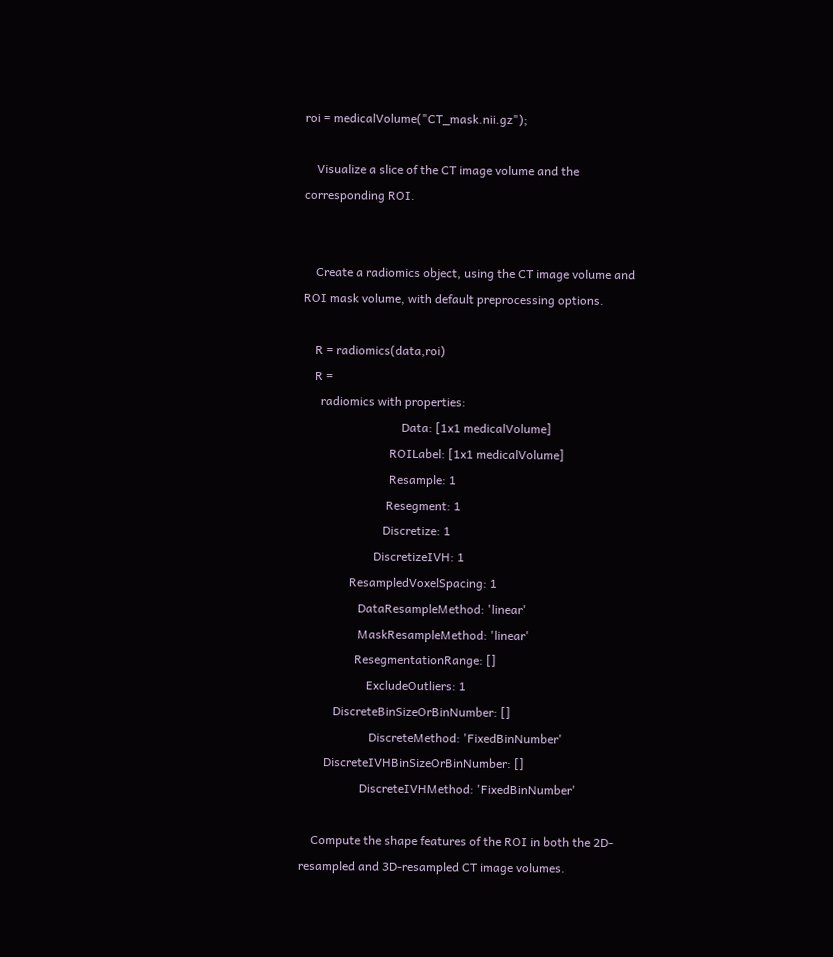roi = medicalVolume("CT_mask.nii.gz");

    Visualize a slice of the CT image volume and the corresponding ROI.


    Create a radiomics object, using the CT image volume and ROI mask volume, with default preprocessing options.

    R = radiomics(data,roi)
    R =
      radiomics with properties:
                                 Data: [1x1 medicalVolume]
                             ROILabel: [1x1 medicalVolume]
                             Resample: 1
                            Resegment: 1
                           Discretize: 1
                        DiscretizeIVH: 1
                ResampledVoxelSpacing: 1
                   DataResampleMethod: 'linear'
                   MaskResampleMethod: 'linear'
                  ResegmentationRange: []
                      ExcludeOutliers: 1
           DiscreteBinSizeOrBinNumber: []
                       DiscreteMethod: 'FixedBinNumber'
        DiscreteIVHBinSizeOrBinNumber: []
                    DiscreteIVHMethod: 'FixedBinNumber'

    Compute the shape features of the ROI in both the 2D-resampled and 3D-resampled CT image volumes.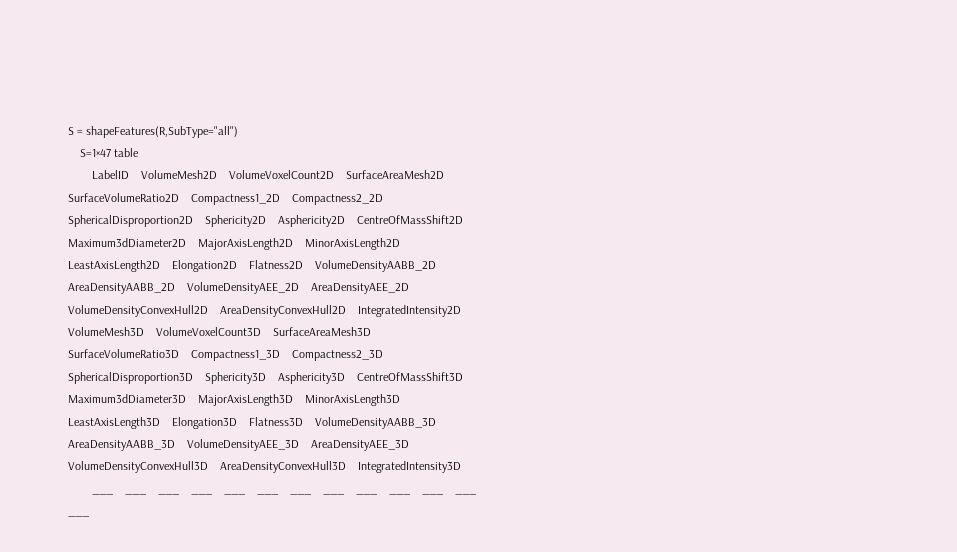S = shapeFeatures(R,SubType="all")
    S=1×47 table
        LabelID    VolumeMesh2D    VolumeVoxelCount2D    SurfaceAreaMesh2D    SurfaceVolumeRatio2D    Compactness1_2D    Compactness2_2D    SphericalDisproportion2D    Sphericity2D    Asphericity2D    CentreOfMassShift2D    Maximum3dDiameter2D    MajorAxisLength2D    MinorAxisLength2D    LeastAxisLength2D    Elongation2D    Flatness2D    VolumeDensityAABB_2D    AreaDensityAABB_2D    VolumeDensityAEE_2D    AreaDensityAEE_2D    VolumeDensityConvexHull2D    AreaDensityConvexHull2D    IntegratedIntensity2D    VolumeMesh3D    VolumeVoxelCount3D    SurfaceAreaMesh3D    SurfaceVolumeRatio3D    Compactness1_3D    Compactness2_3D    SphericalDisproportion3D    Sphericity3D    Asphericity3D    CentreOfMassShift3D    Maximum3dDiameter3D    MajorAxisLength3D    MinorAxisLength3D    LeastAxisLength3D    Elongation3D    Flatness3D    VolumeDensityAABB_3D    AreaDensityAABB_3D    VolumeDensityAEE_3D    AreaDensityAEE_3D    VolumeDensityConvexHull3D    AreaDensityConvexHull3D    IntegratedIntensity3D
        ___    ___    ___    ___    ___    ___    ___    ___    ___    ___    ___    ___    ___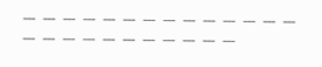___    ___    ___    ___    ___    ___    ___    ___    ___    ___    ___    ___    ___    ___    ___    ___    ___    ___    ___    ___    ___    ___    ___    ___    ___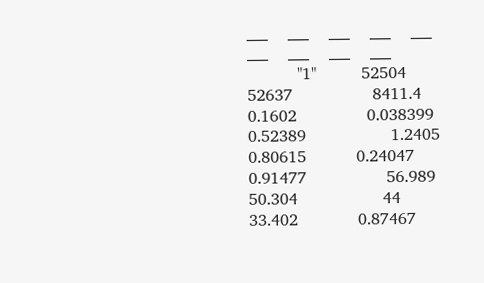___    ___    ___    ___    ___    ___    ___    ___    ___
          "1"         52504              52637                8411.4                 0.1602              0.038399            0.52389                 1.2405               0.80615          0.24047             0.91477                56.989                50.304                 44                 33.402            0.87467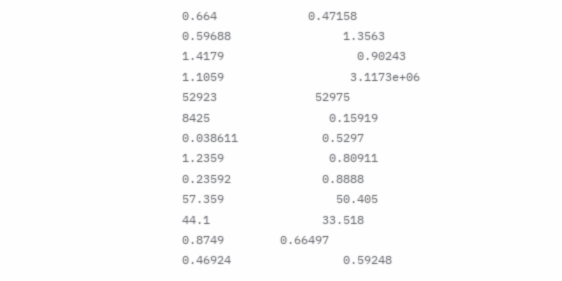0.664             0.47158                0.59688                1.3563                1.4179                   0.90243                     1.1059                  3.1173e+06             52923              52975                 8425                 0.15919              0.038611            0.5297                  1.2359               0.80911          0.23592             0.8888                 57.359                50.405                44.1                33.518             0.8749        0.66497            0.46924                0.59248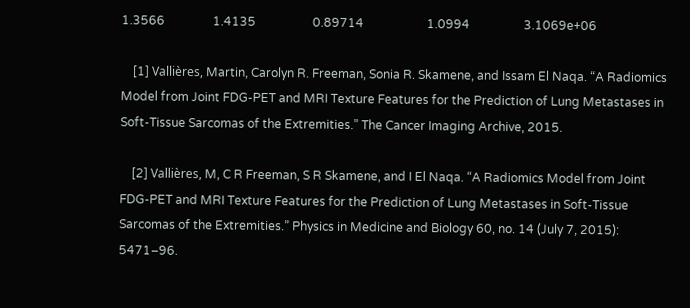1.3566                1.4135                   0.89714                     1.0994                  3.1069e+06

    [1] Vallières, Martin, Carolyn R. Freeman, Sonia R. Skamene, and Issam El Naqa. “A Radiomics Model from Joint FDG-PET and MRI Texture Features for the Prediction of Lung Metastases in Soft-Tissue Sarcomas of the Extremities.” The Cancer Imaging Archive, 2015.

    [2] Vallières, M, C R Freeman, S R Skamene, and I El Naqa. “A Radiomics Model from Joint FDG-PET and MRI Texture Features for the Prediction of Lung Metastases in Soft-Tissue Sarcomas of the Extremities.” Physics in Medicine and Biology 60, no. 14 (July 7, 2015): 5471–96.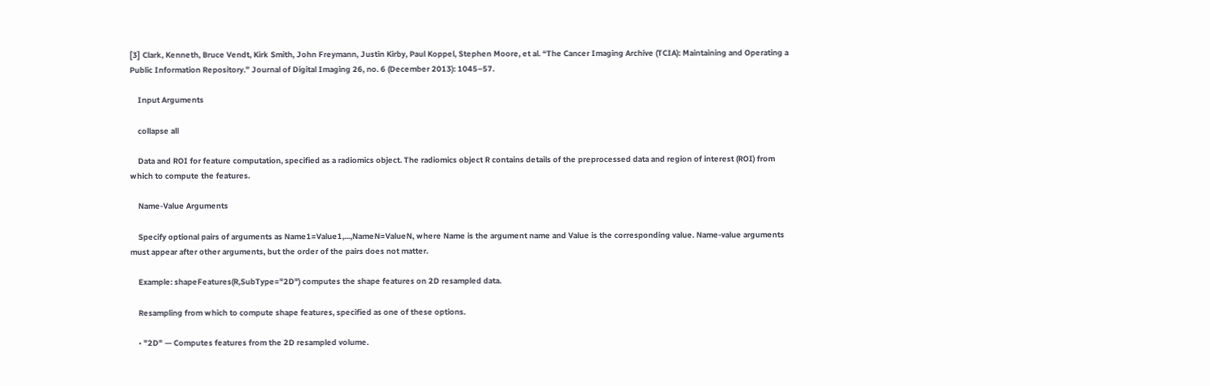[3] Clark, Kenneth, Bruce Vendt, Kirk Smith, John Freymann, Justin Kirby, Paul Koppel, Stephen Moore, et al. “The Cancer Imaging Archive (TCIA): Maintaining and Operating a Public Information Repository.” Journal of Digital Imaging 26, no. 6 (December 2013): 1045–57.

    Input Arguments

    collapse all

    Data and ROI for feature computation, specified as a radiomics object. The radiomics object R contains details of the preprocessed data and region of interest (ROI) from which to compute the features.

    Name-Value Arguments

    Specify optional pairs of arguments as Name1=Value1,...,NameN=ValueN, where Name is the argument name and Value is the corresponding value. Name-value arguments must appear after other arguments, but the order of the pairs does not matter.

    Example: shapeFeatures(R,SubType="2D") computes the shape features on 2D resampled data.

    Resampling from which to compute shape features, specified as one of these options.

    • "2D" — Computes features from the 2D resampled volume.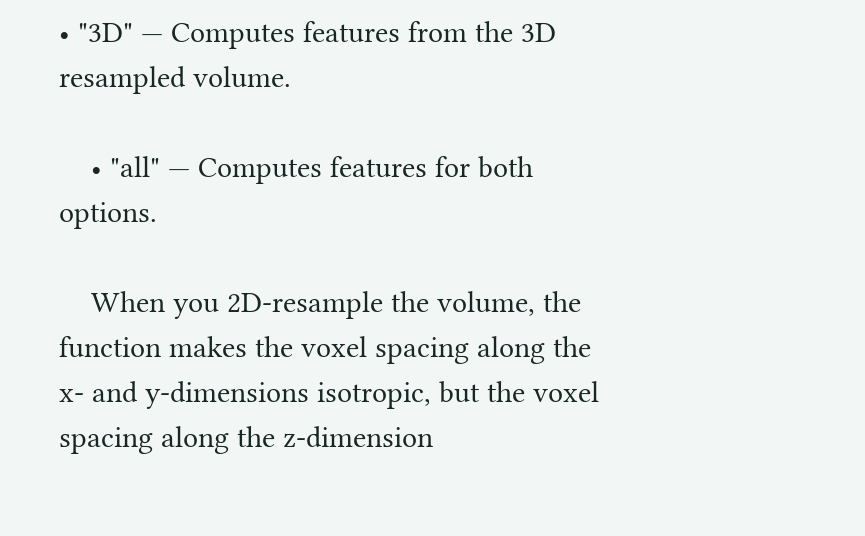• "3D" — Computes features from the 3D resampled volume.

    • "all" — Computes features for both options.

    When you 2D-resample the volume, the function makes the voxel spacing along the x- and y-dimensions isotropic, but the voxel spacing along the z-dimension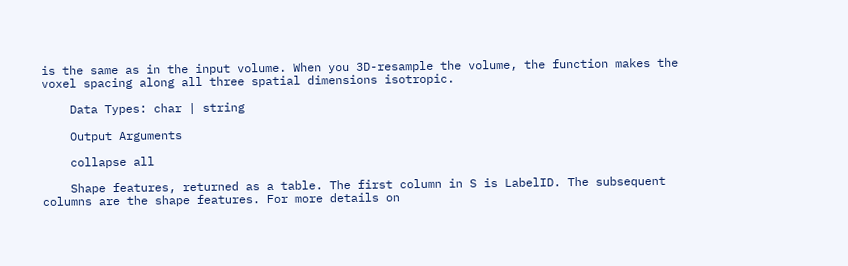is the same as in the input volume. When you 3D-resample the volume, the function makes the voxel spacing along all three spatial dimensions isotropic.

    Data Types: char | string

    Output Arguments

    collapse all

    Shape features, returned as a table. The first column in S is LabelID. The subsequent columns are the shape features. For more details on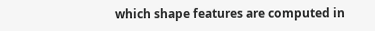which shape features are computed in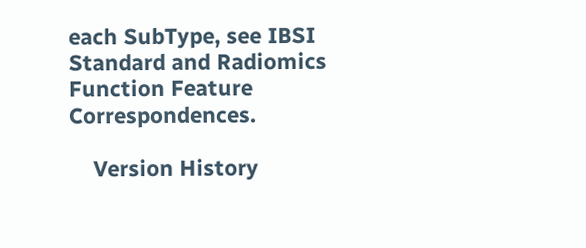each SubType, see IBSI Standard and Radiomics Function Feature Correspondences.

    Version History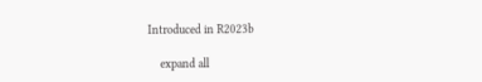Introduced in R2023b

    expand all